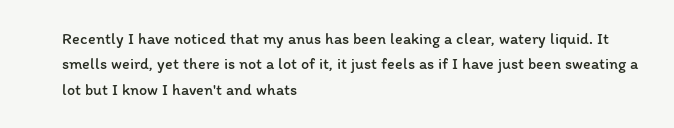Recently I have noticed that my anus has been leaking a clear, watery liquid. It smells weird, yet there is not a lot of it, it just feels as if I have just been sweating a lot but I know I haven't and whats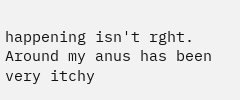happening isn't rght. Around my anus has been very itchy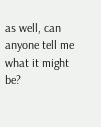as well, can anyone tell me what it might be?